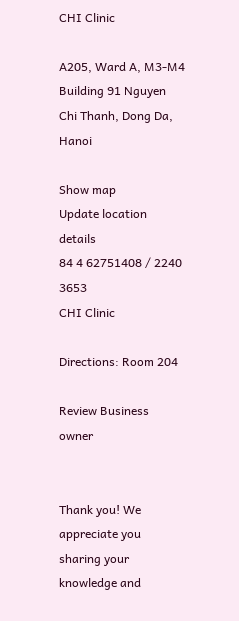CHI Clinic

A205, Ward A, M3-M4 Building 91 Nguyen Chi Thanh, Dong Da, Hanoi

Show map
Update location details
84 4 62751408 / 2240 3653
CHI Clinic

Directions: Room 204

Review Business owner


Thank you! We appreciate you sharing your knowledge and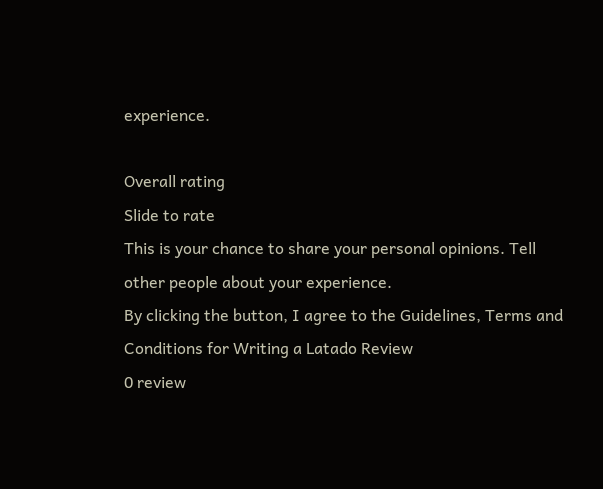experience.

Overall rating
Slide to rate
This is your chance to share your personal opinions. Tell other people about your experience.
By clicking the button, I agree to the Guidelines, Terms and Conditions for Writing a Latado Review
0 review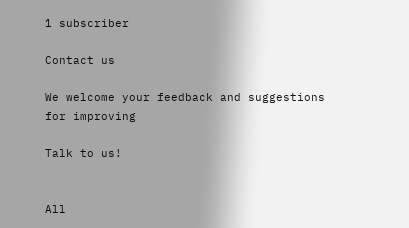1 subscriber

Contact us

We welcome your feedback and suggestions for improving

Talk to us!


All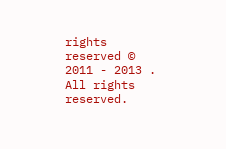rights reserved © 2011 - 2013 . All rights reserved.